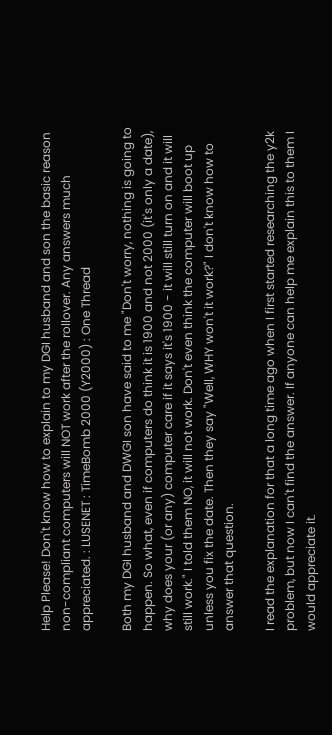Help Please! Don't know how to explain to my DGI husband and son the basic reason non-compliant computers will NOT work after the rollover. Any answers much appreciated. : LUSENET : TimeBomb 2000 (Y2000) : One Thread

Both my DGI husband and DWGI son have said to me "Don't worry, nothing is going to happen. So what, even if computers do think it is 1900 and not 2000 (it's only a date), why does your (or any) computer care if it says it's 1900 - it will still turn on and it will still work." I told them NO, it will not work. Don't even think the computer will boot up unless you fix the date. Then they say "Well, WHY won't it work?" I don't know how to answer that question.

I read the explanation for that a long time ago when I first started researching the y2k problem, but now I can't find the answer. If anyone can help me explain this to them I would appreciate it.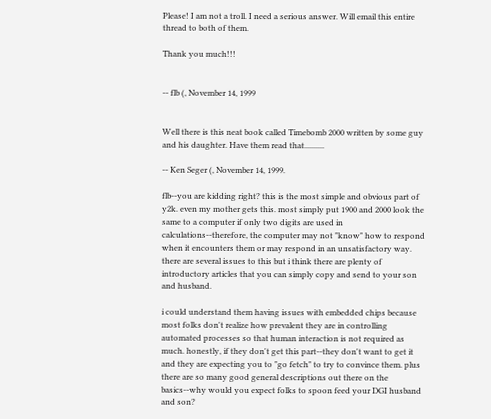Please! I am not a troll. I need a serious answer. Will email this entire thread to both of them.

Thank you much!!!


-- flb (, November 14, 1999


Well there is this neat book called Timebomb 2000 written by some guy and his daughter. Have them read that..........

-- Ken Seger (, November 14, 1999.

flb--you are kidding right? this is the most simple and obvious part of y2k. even my mother gets this. most simply put 1900 and 2000 look the same to a computer if only two digits are used in calculations--therefore, the computer may not "know" how to respond when it encounters them or may respond in an unsatisfactory way. there are several issues to this but i think there are plenty of introductory articles that you can simply copy and send to your son and husband.

i could understand them having issues with embedded chips because most folks don't realize how prevalent they are in controlling automated processes so that human interaction is not required as much. honestly, if they don't get this part--they don't want to get it and they are expecting you to "go fetch" to try to convince them. plus there are so many good general descriptions out there on the basics--why would you expect folks to spoon feed your DGI husband and son?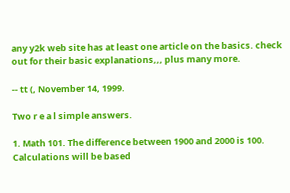any y2k web site has at least one article on the basics. check out for their basic explanations,,, plus many more.

-- tt (, November 14, 1999.

Two r e a l simple answers.

1. Math 101. The difference between 1900 and 2000 is 100. Calculations will be based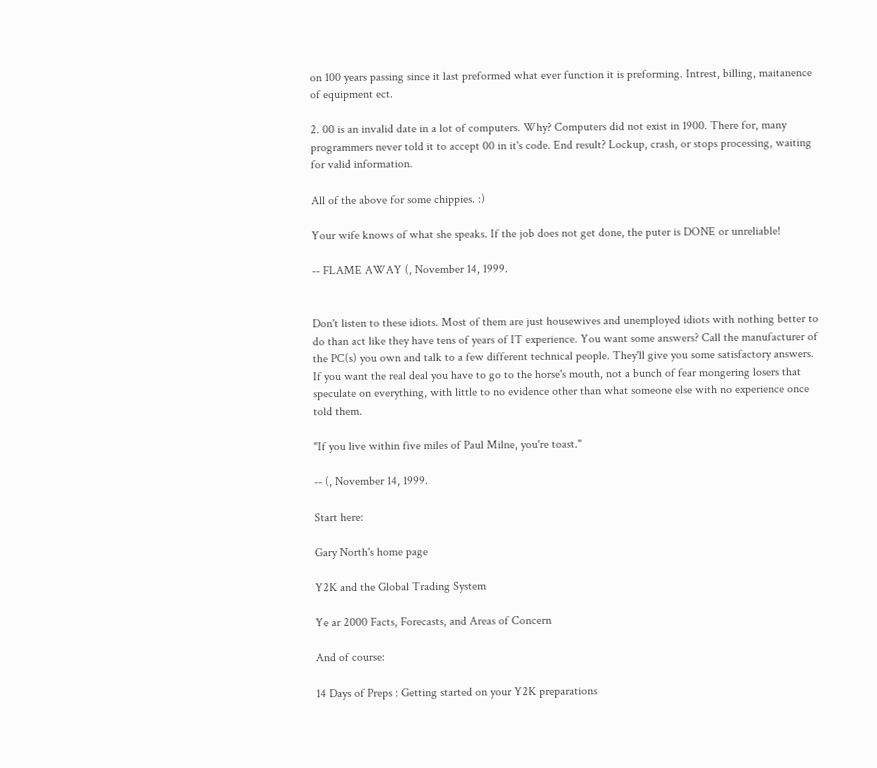on 100 years passing since it last preformed what ever function it is preforming. Intrest, billing, maitanence of equipment ect.

2. 00 is an invalid date in a lot of computers. Why? Computers did not exist in 1900. There for, many programmers never told it to accept 00 in it's code. End result? Lockup, crash, or stops processing, waiting for valid information.

All of the above for some chippies. :)

Your wife knows of what she speaks. If the job does not get done, the puter is DONE or unreliable!

-- FLAME AWAY (, November 14, 1999.


Don't listen to these idiots. Most of them are just housewives and unemployed idiots with nothing better to do than act like they have tens of years of IT experience. You want some answers? Call the manufacturer of the PC(s) you own and talk to a few different technical people. They'll give you some satisfactory answers. If you want the real deal you have to go to the horse's mouth, not a bunch of fear mongering losers that speculate on everything, with little to no evidence other than what someone else with no experience once told them.

"If you live within five miles of Paul Milne, you're toast."

-- (, November 14, 1999.

Start here:

Gary North's home page

Y2K and the Global Trading System

Ye ar 2000 Facts, Forecasts, and Areas of Concern

And of course:

14 Days of Preps : Getting started on your Y2K preparations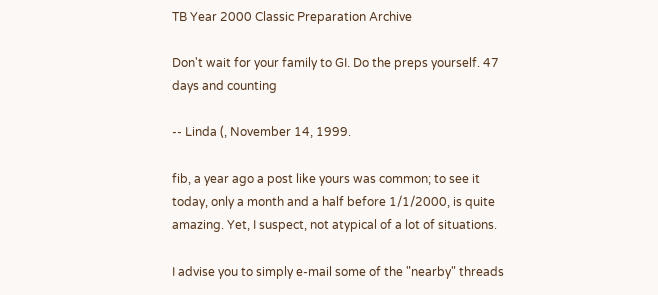TB Year 2000 Classic Preparation Archive

Don't wait for your family to GI. Do the preps yourself. 47 days and counting

-- Linda (, November 14, 1999.

fib, a year ago a post like yours was common; to see it today, only a month and a half before 1/1/2000, is quite amazing. Yet, I suspect, not atypical of a lot of situations.

I advise you to simply e-mail some of the "nearby" threads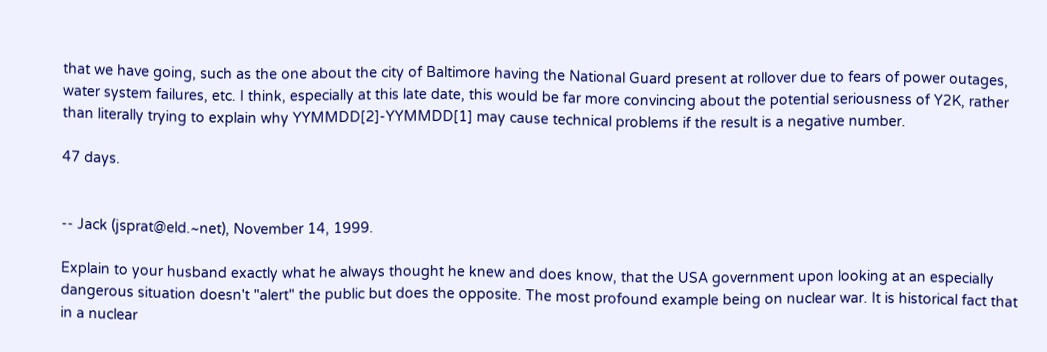that we have going, such as the one about the city of Baltimore having the National Guard present at rollover due to fears of power outages, water system failures, etc. I think, especially at this late date, this would be far more convincing about the potential seriousness of Y2K, rather than literally trying to explain why YYMMDD[2]-YYMMDD[1] may cause technical problems if the result is a negative number.

47 days.


-- Jack (jsprat@eld.~net), November 14, 1999.

Explain to your husband exactly what he always thought he knew and does know, that the USA government upon looking at an especially dangerous situation doesn't "alert" the public but does the opposite. The most profound example being on nuclear war. It is historical fact that in a nuclear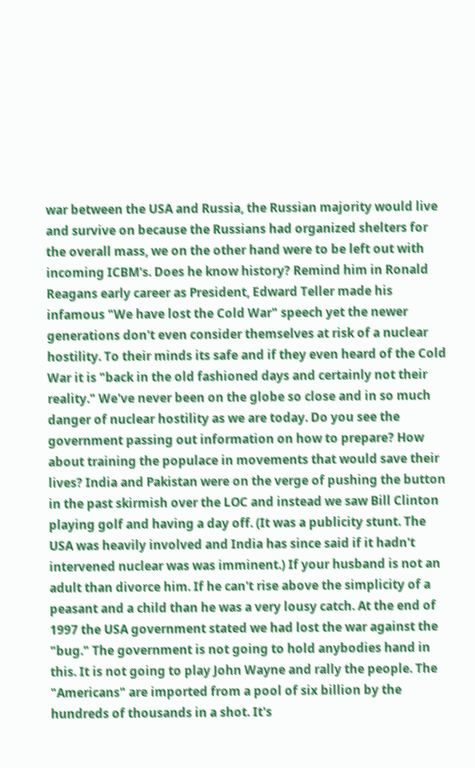war between the USA and Russia, the Russian majority would live and survive on because the Russians had organized shelters for the overall mass, we on the other hand were to be left out with incoming ICBM's. Does he know history? Remind him in Ronald Reagans early career as President, Edward Teller made his infamous "We have lost the Cold War" speech yet the newer generations don't even consider themselves at risk of a nuclear hostility. To their minds its safe and if they even heard of the Cold War it is "back in the old fashioned days and certainly not their reality." We've never been on the globe so close and in so much danger of nuclear hostility as we are today. Do you see the government passing out information on how to prepare? How about training the populace in movements that would save their lives? India and Pakistan were on the verge of pushing the button in the past skirmish over the LOC and instead we saw Bill Clinton playing golf and having a day off. (It was a publicity stunt. The USA was heavily involved and India has since said if it hadn't intervened nuclear was was imminent.) If your husband is not an adult than divorce him. If he can't rise above the simplicity of a peasant and a child than he was a very lousy catch. At the end of 1997 the USA government stated we had lost the war against the "bug." The government is not going to hold anybodies hand in this. It is not going to play John Wayne and rally the people. The "Americans" are imported from a pool of six billion by the hundreds of thousands in a shot. It's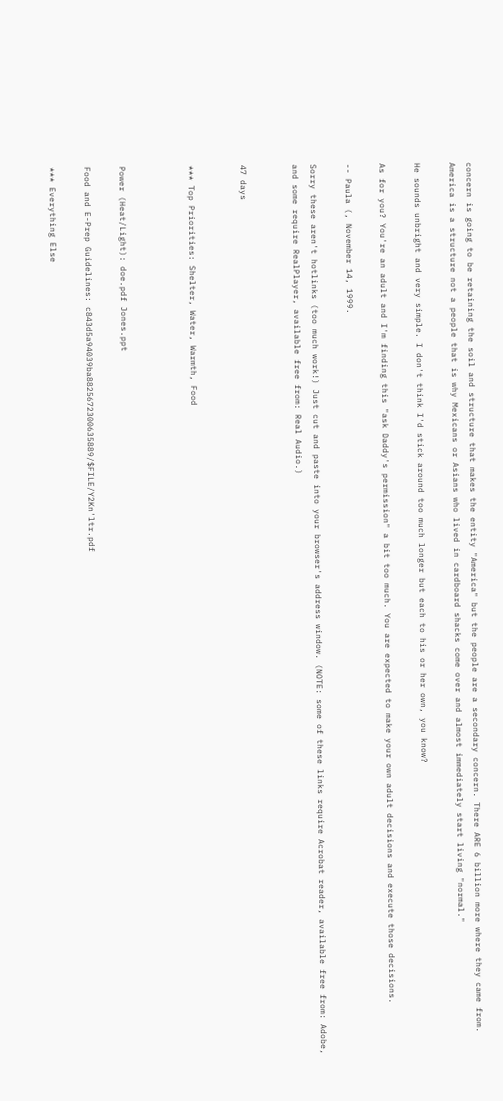concern is going to be retaining the soil and structure that makes the entity "America" but the people are a secondary concern. There ARE 6 billion more where they came from. America is a structure not a people that is why Mexicans or Asians who lived in cardboard shacks come over and almost immediately start living "normal."

He sounds unbright and very simple. I don't think I'd stick around too much longer but each to his or her own, you know?

As for you? You're an adult and I'm finding this "ask Daddy's permission" a bit too much. You are expected to make your own adult decisions and execute those decisions.

-- Paula (, November 14, 1999.

Sorry these aren't hotlinks (too much work!) Just cut and paste into your browser's address window. (NOTE: some of these links require Acrobat reader, available free from: Adobe, and some require RealPlayer, available free from: Real Audio.)


47 days


*** Top Priorities: Shelter, Water, Warmth, Food



Power (Heat/Light): doe.pdf Jones.ppt

Food and E-Prep Guidelines: c843d5a94039ba8825672300635889/$FILE/Y2Kn'ltr.pdf

*** Everything Else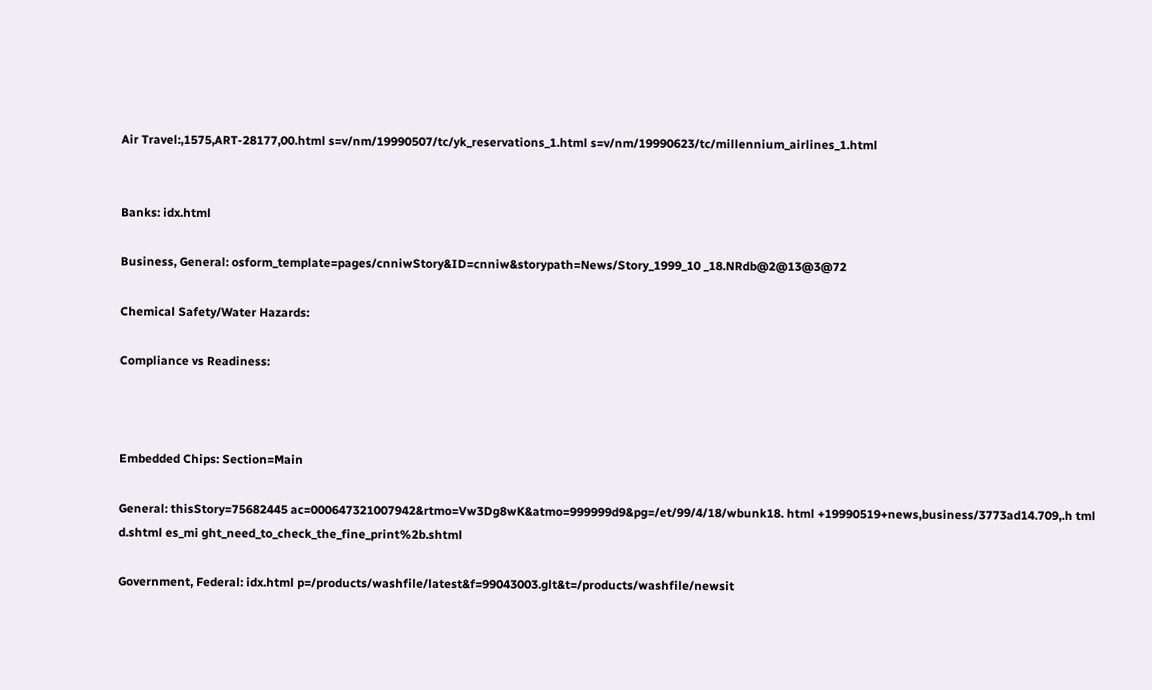Air Travel:,1575,ART-28177,00.html s=v/nm/19990507/tc/yk_reservations_1.html s=v/nm/19990623/tc/millennium_airlines_1.html


Banks: idx.html

Business, General: osform_template=pages/cnniwStory&ID=cnniw&storypath=News/Story_1999_10 _18.NRdb@2@13@3@72

Chemical Safety/Water Hazards:

Compliance vs Readiness:



Embedded Chips: Section=Main

General: thisStory=75682445 ac=000647321007942&rtmo=Vw3Dg8wK&atmo=999999d9&pg=/et/99/4/18/wbunk18. html +19990519+news,business/3773ad14.709,.h tml d.shtml es_mi ght_need_to_check_the_fine_print%2b.shtml

Government, Federal: idx.html p=/products/washfile/latest&f=99043003.glt&t=/products/washfile/newsit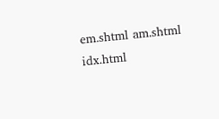em.shtml am.shtml idx.html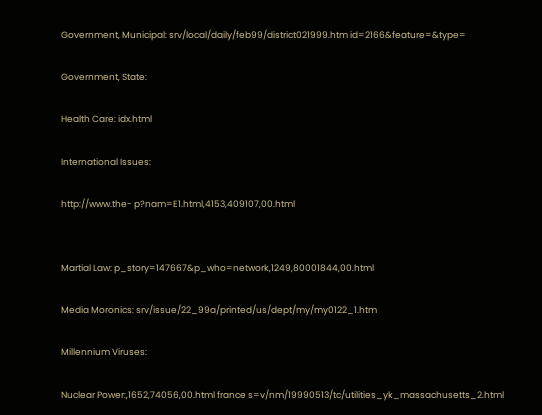Government, Municipal: srv/local/daily/feb99/district021999.htm id=2166&feature=&type=

Government, State:

Health Care: idx.html

International Issues:

http://www.the- p?nam=E1.html,4153,409107,00.html


Martial Law: p_story=147667&p_who=network,1249,80001844,00.html

Media Moronics: srv/issue/22_99a/printed/us/dept/my/my0122_1.htm

Millennium Viruses:

Nuclear Power:,1652,74056,00.html france s=v/nm/19990513/tc/utilities_yk_massachusetts_2.html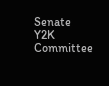Senate Y2K Committee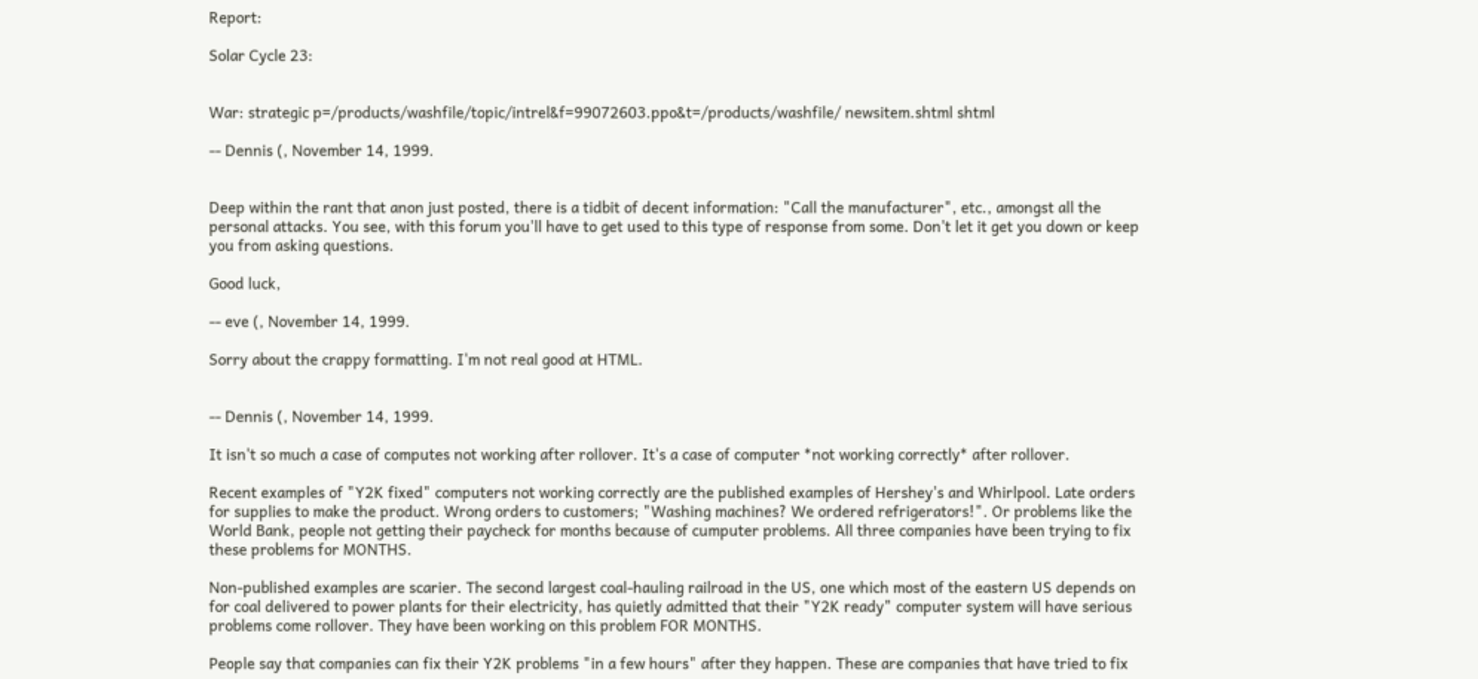Report:

Solar Cycle 23:


War: strategic p=/products/washfile/topic/intrel&f=99072603.ppo&t=/products/washfile/ newsitem.shtml shtml

-- Dennis (, November 14, 1999.


Deep within the rant that anon just posted, there is a tidbit of decent information: "Call the manufacturer", etc., amongst all the personal attacks. You see, with this forum you'll have to get used to this type of response from some. Don't let it get you down or keep you from asking questions.

Good luck,

-- eve (, November 14, 1999.

Sorry about the crappy formatting. I'm not real good at HTML.


-- Dennis (, November 14, 1999.

It isn't so much a case of computes not working after rollover. It's a case of computer *not working correctly* after rollover.

Recent examples of "Y2K fixed" computers not working correctly are the published examples of Hershey's and Whirlpool. Late orders for supplies to make the product. Wrong orders to customers; "Washing machines? We ordered refrigerators!". Or problems like the World Bank, people not getting their paycheck for months because of cumputer problems. All three companies have been trying to fix these problems for MONTHS.

Non-published examples are scarier. The second largest coal-hauling railroad in the US, one which most of the eastern US depends on for coal delivered to power plants for their electricity, has quietly admitted that their "Y2K ready" computer system will have serious problems come rollover. They have been working on this problem FOR MONTHS.

People say that companies can fix their Y2K problems "in a few hours" after they happen. These are companies that have tried to fix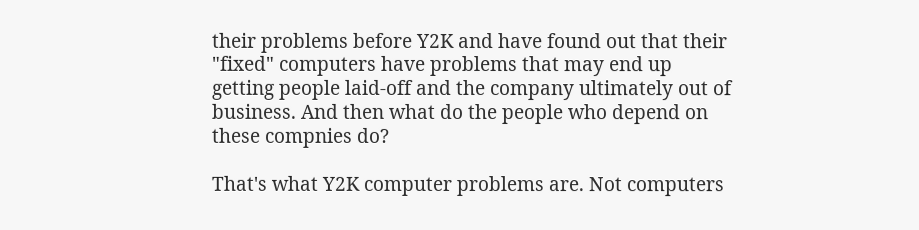their problems before Y2K and have found out that their "fixed" computers have problems that may end up getting people laid-off and the company ultimately out of business. And then what do the people who depend on these compnies do?

That's what Y2K computer problems are. Not computers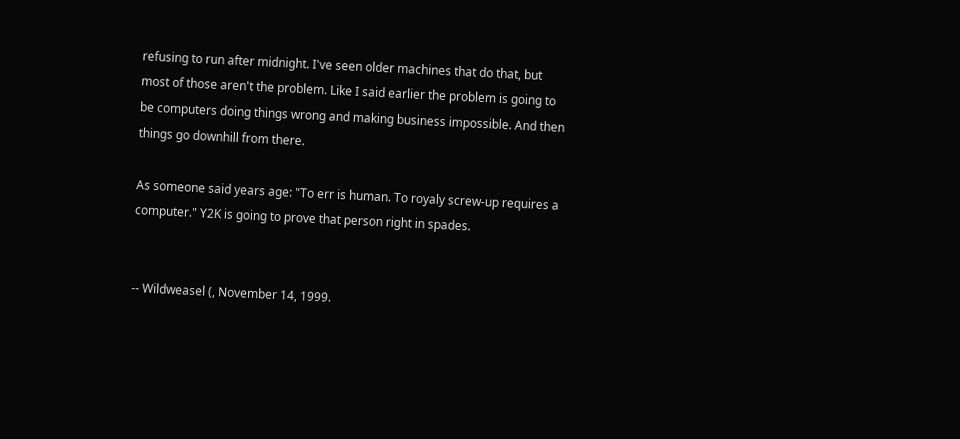refusing to run after midnight. I've seen older machines that do that, but most of those aren't the problem. Like I said earlier the problem is going to be computers doing things wrong and making business impossible. And then things go downhill from there.

As someone said years age: "To err is human. To royaly screw-up requires a computer." Y2K is going to prove that person right in spades.


-- Wildweasel (, November 14, 1999.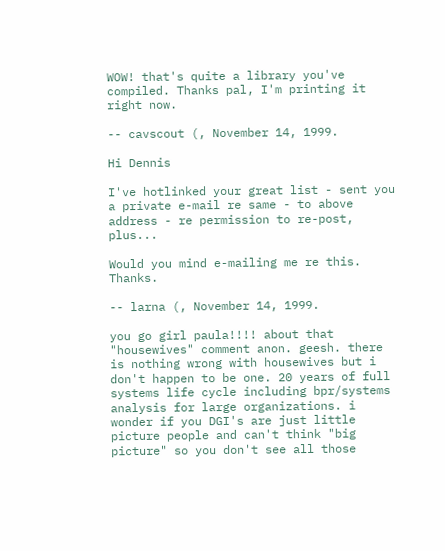WOW! that's quite a library you've compiled. Thanks pal, I'm printing it right now.

-- cavscout (, November 14, 1999.

Hi Dennis

I've hotlinked your great list - sent you a private e-mail re same - to above address - re permission to re-post, plus...

Would you mind e-mailing me re this. Thanks.

-- larna (, November 14, 1999.

you go girl paula!!!! about that "housewives" comment anon. geesh. there is nothing wrong with housewives but i don't happen to be one. 20 years of full systems life cycle including bpr/systems analysis for large organizations. i wonder if you DGI's are just little picture people and can't think "big picture" so you don't see all those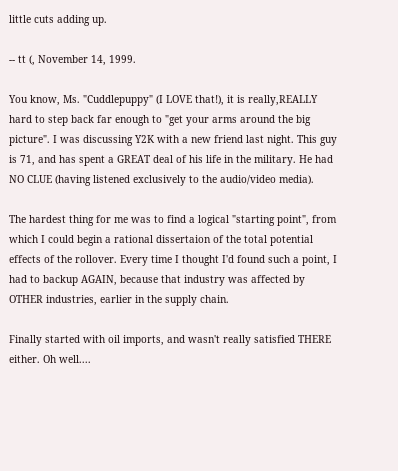little cuts adding up.

-- tt (, November 14, 1999.

You know, Ms. "Cuddlepuppy" (I LOVE that!), it is really,REALLY hard to step back far enough to "get your arms around the big picture". I was discussing Y2K with a new friend last night. This guy is 71, and has spent a GREAT deal of his life in the military. He had NO CLUE (having listened exclusively to the audio/video media).

The hardest thing for me was to find a logical "starting point", from which I could begin a rational dissertaion of the total potential effects of the rollover. Every time I thought I'd found such a point, I had to backup AGAIN, because that industry was affected by OTHER industries, earlier in the supply chain.

Finally started with oil imports, and wasn't really satisfied THERE either. Oh well....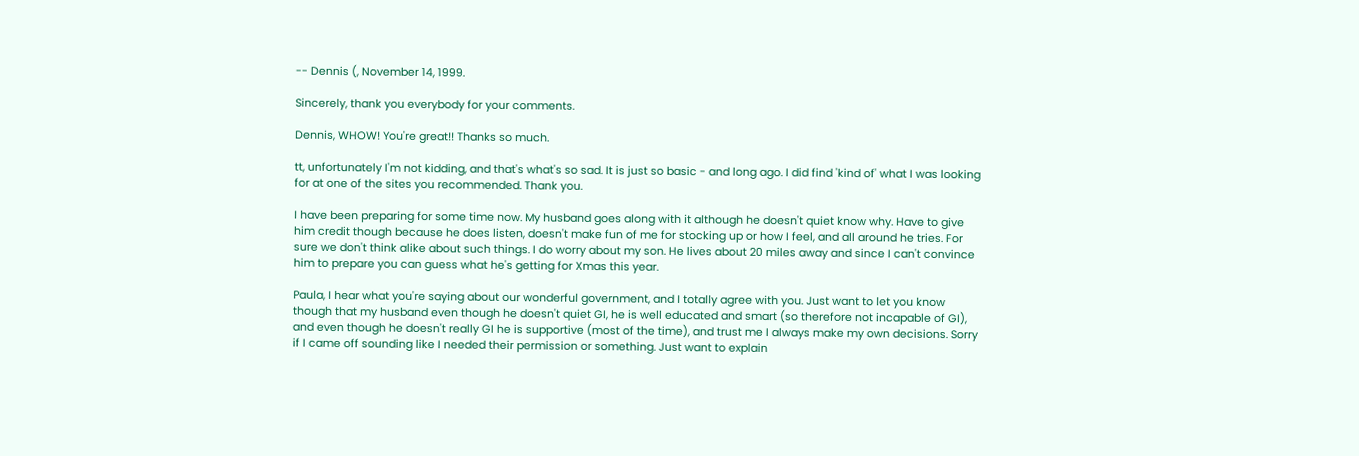-- Dennis (, November 14, 1999.

Sincerely, thank you everybody for your comments.

Dennis, WHOW! You're great!! Thanks so much.

tt, unfortunately I'm not kidding, and that's what's so sad. It is just so basic - and long ago. I did find 'kind of' what I was looking for at one of the sites you recommended. Thank you.

I have been preparing for some time now. My husband goes along with it although he doesn't quiet know why. Have to give him credit though because he does listen, doesn't make fun of me for stocking up or how I feel, and all around he tries. For sure we don't think alike about such things. I do worry about my son. He lives about 20 miles away and since I can't convince him to prepare you can guess what he's getting for Xmas this year.

Paula, I hear what you're saying about our wonderful government, and I totally agree with you. Just want to let you know though that my husband even though he doesn't quiet GI, he is well educated and smart (so therefore not incapable of GI), and even though he doesn't really GI he is supportive (most of the time), and trust me I always make my own decisions. Sorry if I came off sounding like I needed their permission or something. Just want to explain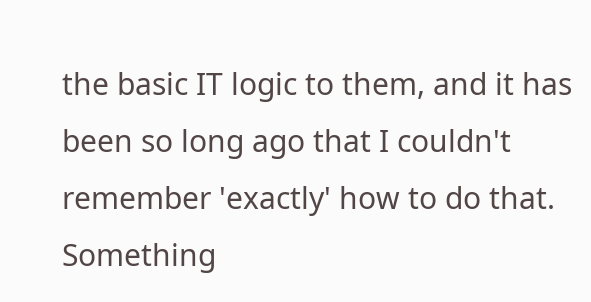the basic IT logic to them, and it has been so long ago that I couldn't remember 'exactly' how to do that. Something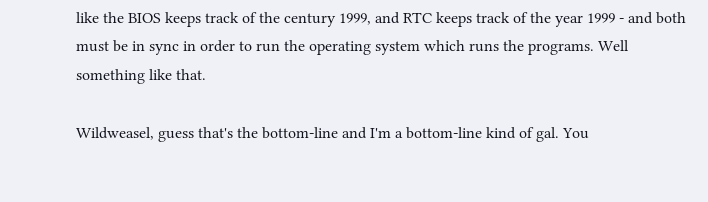like the BIOS keeps track of the century 1999, and RTC keeps track of the year 1999 - and both must be in sync in order to run the operating system which runs the programs. Well something like that.

Wildweasel, guess that's the bottom-line and I'm a bottom-line kind of gal. You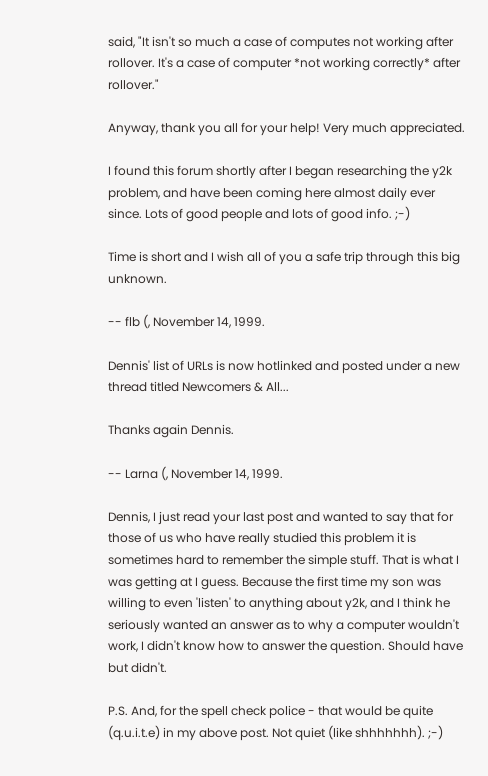said, "It isn't so much a case of computes not working after rollover. It's a case of computer *not working correctly* after rollover."

Anyway, thank you all for your help! Very much appreciated.

I found this forum shortly after I began researching the y2k problem, and have been coming here almost daily ever since. Lots of good people and lots of good info. ;-)

Time is short and I wish all of you a safe trip through this big unknown.

-- flb (, November 14, 1999.

Dennis' list of URLs is now hotlinked and posted under a new thread titled Newcomers & All...

Thanks again Dennis.

-- Larna (, November 14, 1999.

Dennis, I just read your last post and wanted to say that for those of us who have really studied this problem it is sometimes hard to remember the simple stuff. That is what I was getting at I guess. Because the first time my son was willing to even 'listen' to anything about y2k, and I think he seriously wanted an answer as to why a computer wouldn't work, I didn't know how to answer the question. Should have but didn't.

P.S. And, for the spell check police - that would be quite (q.u.i.t.e) in my above post. Not quiet (like shhhhhhh). ;-)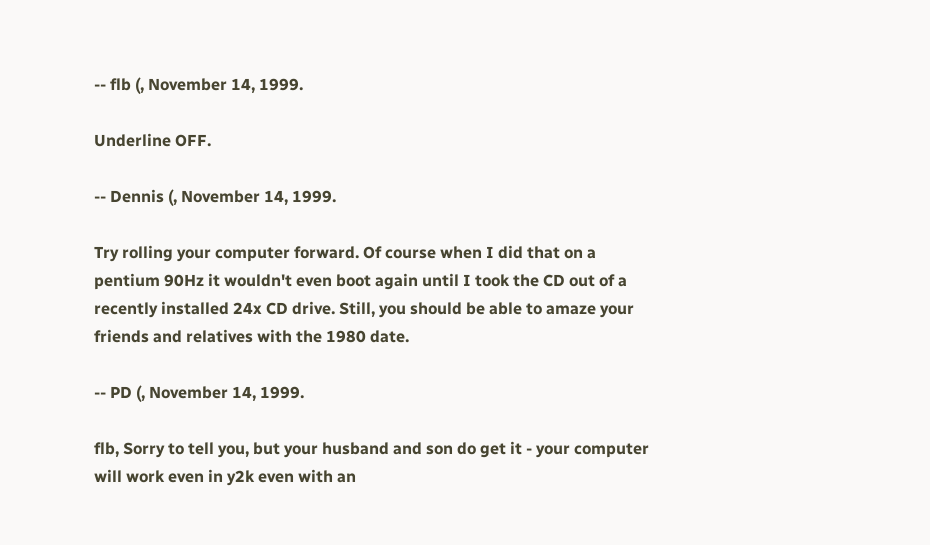-- flb (, November 14, 1999.

Underline OFF.

-- Dennis (, November 14, 1999.

Try rolling your computer forward. Of course when I did that on a pentium 90Hz it wouldn't even boot again until I took the CD out of a recently installed 24x CD drive. Still, you should be able to amaze your friends and relatives with the 1980 date.

-- PD (, November 14, 1999.

flb, Sorry to tell you, but your husband and son do get it - your computer will work even in y2k even with an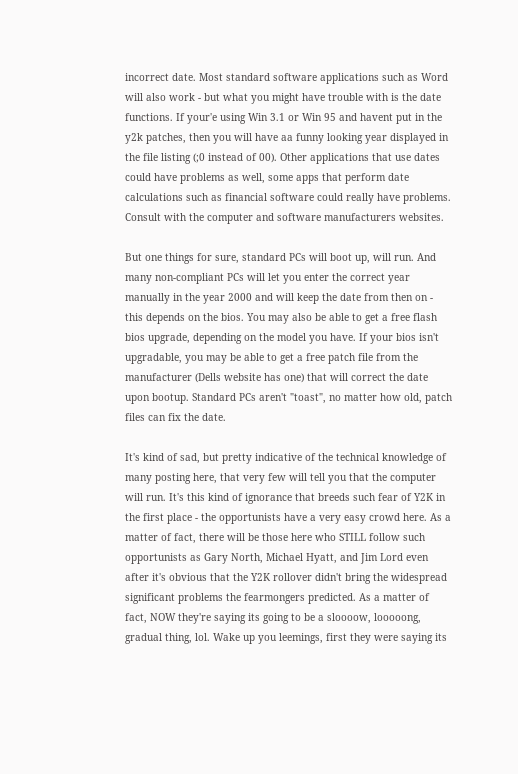incorrect date. Most standard software applications such as Word will also work - but what you might have trouble with is the date functions. If your'e using Win 3.1 or Win 95 and havent put in the y2k patches, then you will have aa funny looking year displayed in the file listing (;0 instead of 00). Other applications that use dates could have problems as well, some apps that perform date calculations such as financial software could really have problems. Consult with the computer and software manufacturers websites.

But one things for sure, standard PCs will boot up, will run. And many non-compliant PCs will let you enter the correct year manually in the year 2000 and will keep the date from then on - this depends on the bios. You may also be able to get a free flash bios upgrade, depending on the model you have. If your bios isn't upgradable, you may be able to get a free patch file from the manufacturer (Dells website has one) that will correct the date upon bootup. Standard PCs aren't "toast", no matter how old, patch files can fix the date.

It's kind of sad, but pretty indicative of the technical knowledge of many posting here, that very few will tell you that the computer will run. It's this kind of ignorance that breeds such fear of Y2K in the first place - the opportunists have a very easy crowd here. As a matter of fact, there will be those here who STILL follow such opportunists as Gary North, Michael Hyatt, and Jim Lord even after it's obvious that the Y2K rollover didn't bring the widespread significant problems the fearmongers predicted. As a matter of fact, NOW they're saying its going to be a sloooow, looooong, gradual thing, lol. Wake up you leemings, first they were saying its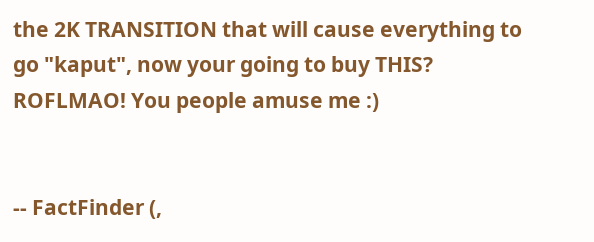the 2K TRANSITION that will cause everything to go "kaput", now your going to buy THIS? ROFLMAO! You people amuse me :)


-- FactFinder (,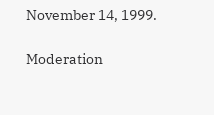November 14, 1999.

Moderation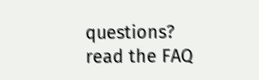questions? read the FAQ